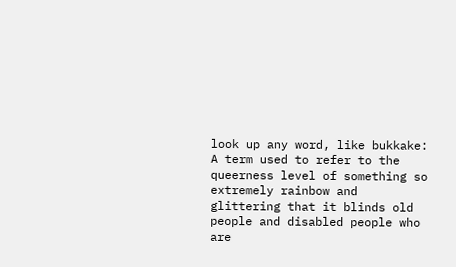look up any word, like bukkake:
A term used to refer to the queerness level of something so extremely rainbow and glittering that it blinds old people and disabled people who are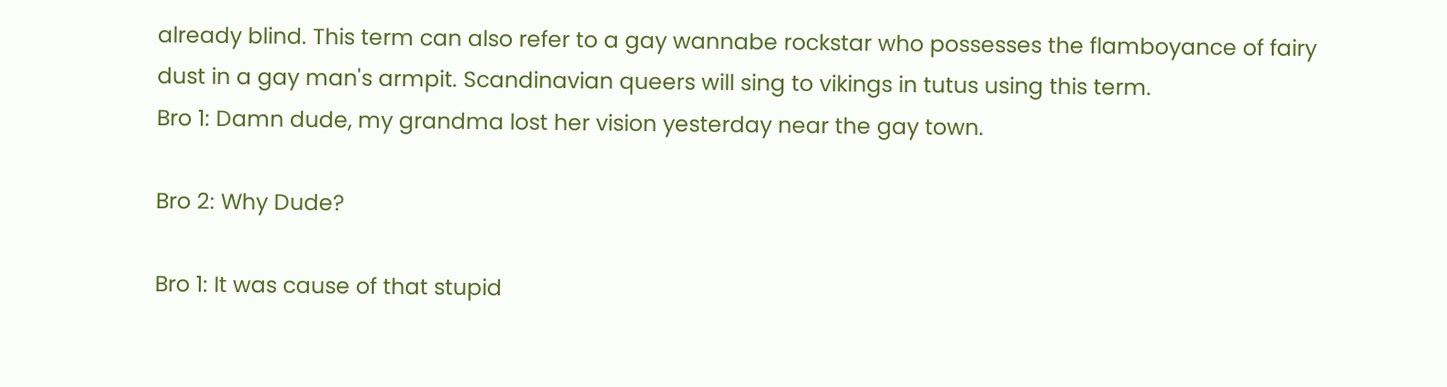already blind. This term can also refer to a gay wannabe rockstar who possesses the flamboyance of fairy dust in a gay man's armpit. Scandinavian queers will sing to vikings in tutus using this term.
Bro 1: Damn dude, my grandma lost her vision yesterday near the gay town.

Bro 2: Why Dude?

Bro 1: It was cause of that stupid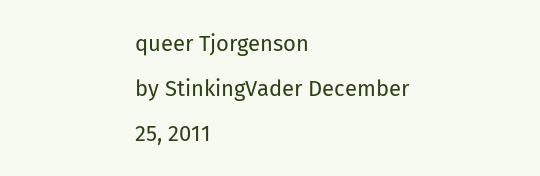queer Tjorgenson
by StinkingVader December 25, 2011